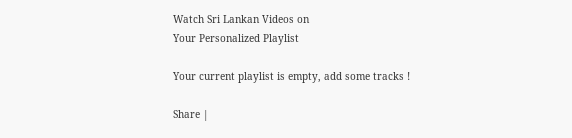Watch Sri Lankan Videos on
Your Personalized Playlist

Your current playlist is empty, add some tracks !

Share |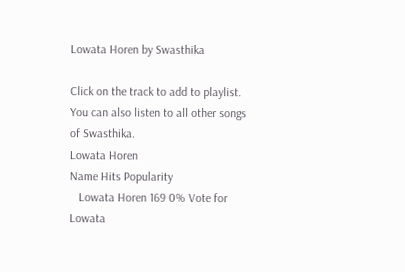Lowata Horen by Swasthika

Click on the track to add to playlist. You can also listen to all other songs of Swasthika.
Lowata Horen
Name Hits Popularity
   Lowata Horen 169 0% Vote for Lowata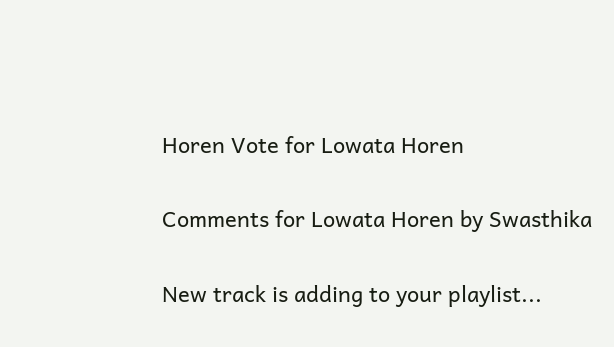Horen Vote for Lowata Horen

Comments for Lowata Horen by Swasthika

New track is adding to your playlist...